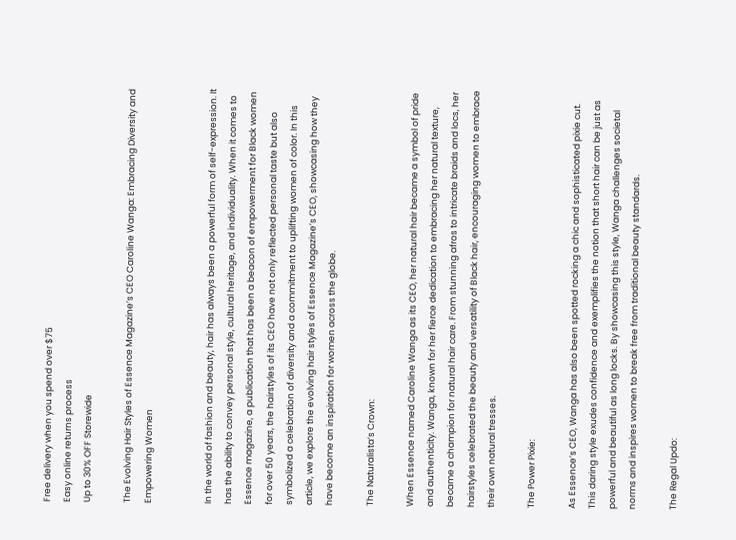Free delivery when you spend over $75
Easy online returns process
Up to 30% OFF Storewide

The Evolving Hair Styles of Essence Magazine’s CEO Caroline Wanga: Embracing Diversity and Empowering Women


In the world of fashion and beauty, hair has always been a powerful form of self-expression. It has the ability to convey personal style, cultural heritage, and individuality. When it comes to Essence magazine, a publication that has been a beacon of empowerment for Black women for over 50 years, the hairstyles of its CEO have not only reflected personal taste but also symbolized a celebration of diversity and a commitment to uplifting women of color. In this article, we explore the evolving hair styles of Essence Magazine’s CEO, showcasing how they have become an inspiration for women across the globe.

The Naturalista’s Crown:

When Essence named Caroline Wanga as its CEO, her natural hair became a symbol of pride and authenticity. Wanga, known for her fierce dedication to embracing her natural texture, became a champion for natural hair care. From stunning afros to intricate braids and locs, her hairstyles celebrated the beauty and versatility of Black hair, encouraging women to embrace their own natural tresses.

The Power Pixie:

As Essence’s CEO, Wanga has also been spotted rocking a chic and sophisticated pixie cut. This daring style exudes confidence and exemplifies the notion that short hair can be just as powerful and beautiful as long locks. By showcasing this style, Wanga challenges societal norms and inspires women to break free from traditional beauty standards.

The Regal Updo: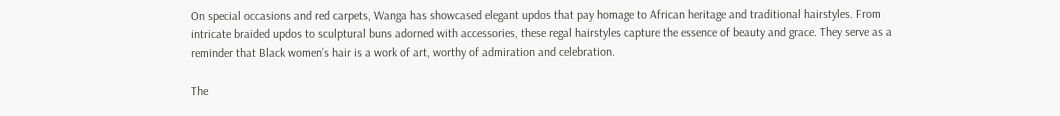On special occasions and red carpets, Wanga has showcased elegant updos that pay homage to African heritage and traditional hairstyles. From intricate braided updos to sculptural buns adorned with accessories, these regal hairstyles capture the essence of beauty and grace. They serve as a reminder that Black women’s hair is a work of art, worthy of admiration and celebration.

The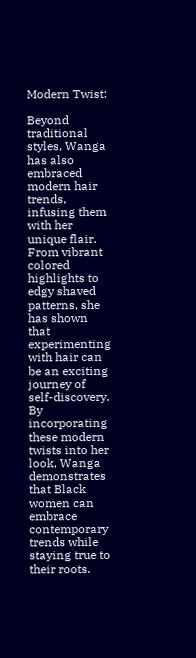Modern Twist:

Beyond traditional styles, Wanga has also embraced modern hair trends, infusing them with her unique flair. From vibrant colored highlights to edgy shaved patterns, she has shown that experimenting with hair can be an exciting journey of self-discovery. By incorporating these modern twists into her look, Wanga demonstrates that Black women can embrace contemporary trends while staying true to their roots.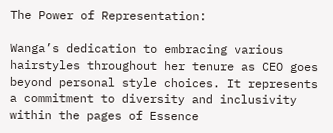The Power of Representation:

Wanga’s dedication to embracing various hairstyles throughout her tenure as CEO goes beyond personal style choices. It represents a commitment to diversity and inclusivity within the pages of Essence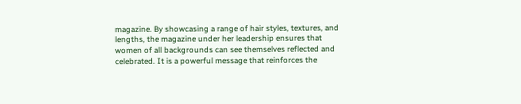magazine. By showcasing a range of hair styles, textures, and lengths, the magazine under her leadership ensures that women of all backgrounds can see themselves reflected and celebrated. It is a powerful message that reinforces the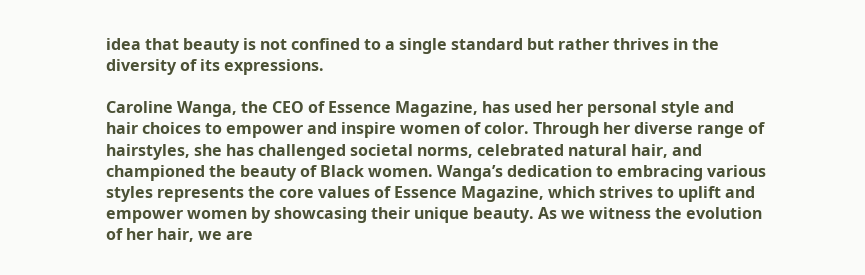idea that beauty is not confined to a single standard but rather thrives in the diversity of its expressions.

Caroline Wanga, the CEO of Essence Magazine, has used her personal style and hair choices to empower and inspire women of color. Through her diverse range of hairstyles, she has challenged societal norms, celebrated natural hair, and championed the beauty of Black women. Wanga’s dedication to embracing various styles represents the core values of Essence Magazine, which strives to uplift and empower women by showcasing their unique beauty. As we witness the evolution of her hair, we are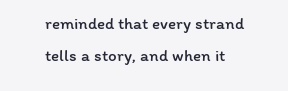reminded that every strand tells a story, and when it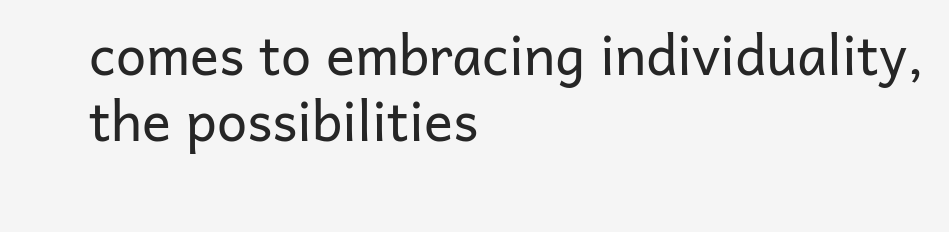comes to embracing individuality, the possibilities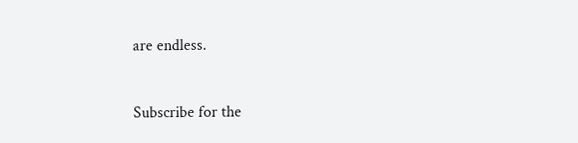are endless.


Subscribe for the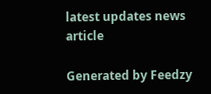latest updates news article

Generated by Feedzy